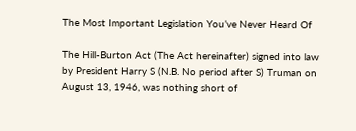The Most Important Legislation You’ve Never Heard Of

The Hill-Burton Act (The Act hereinafter) signed into law by President Harry S (N.B. No period after S) Truman on August 13, 1946, was nothing short of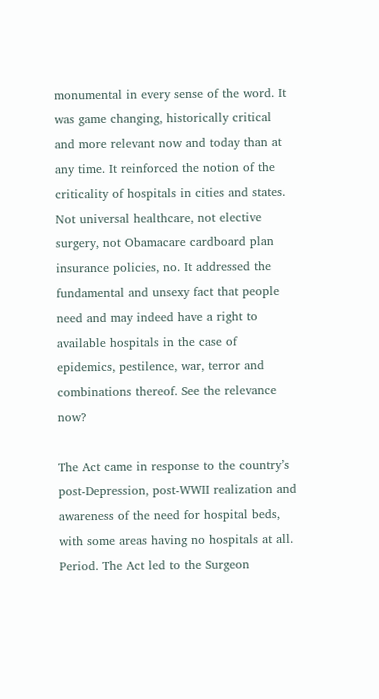monumental in every sense of the word. It was game changing, historically critical and more relevant now and today than at any time. It reinforced the notion of the criticality of hospitals in cities and states. Not universal healthcare, not elective surgery, not Obamacare cardboard plan insurance policies, no. It addressed the fundamental and unsexy fact that people need and may indeed have a right to available hospitals in the case of epidemics, pestilence, war, terror and combinations thereof. See the relevance now?

The Act came in response to the country’s post-Depression, post-WWII realization and awareness of the need for hospital beds, with some areas having no hospitals at all. Period. The Act led to the Surgeon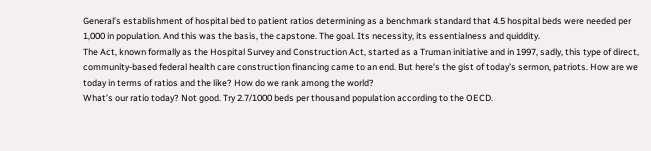General’s establishment of hospital bed to patient ratios determining as a benchmark standard that 4.5 hospital beds were needed per 1,000 in population. And this was the basis, the capstone. The goal. Its necessity, its essentialness and quiddity.
The Act, known formally as the Hospital Survey and Construction Act, started as a Truman initiative and in 1997, sadly, this type of direct, community-based federal health care construction financing came to an end. But here’s the gist of today’s sermon, patriots. How are we today in terms of ratios and the like? How do we rank among the world?
What’s our ratio today? Not good. Try 2.7/1000 beds per thousand population according to the OECD.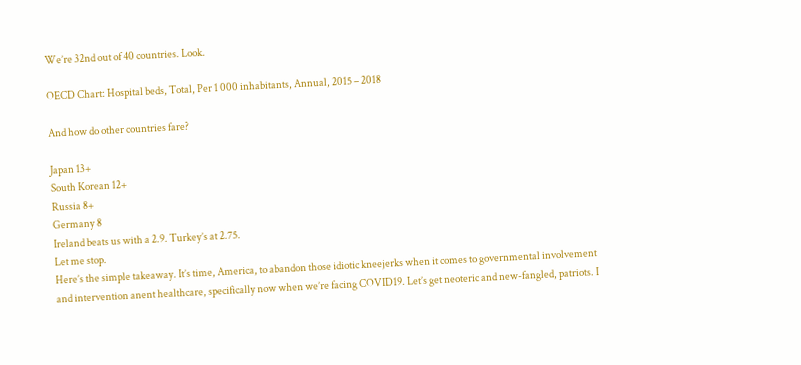We’re 32nd out of 40 countries. Look.

OECD Chart: Hospital beds, Total, Per 1 000 inhabitants, Annual, 2015 – 2018

And how do other countries fare?

Japan 13+
South Korean 12+
Russia 8+
Germany 8
Ireland beats us with a 2.9. Turkey’s at 2.75.
Let me stop.
Here’s the simple takeaway. It’s time, America, to abandon those idiotic kneejerks when it comes to governmental involvement and intervention anent healthcare, specifically now when we’re facing COVID19. Let’s get neoteric and new-fangled, patriots. I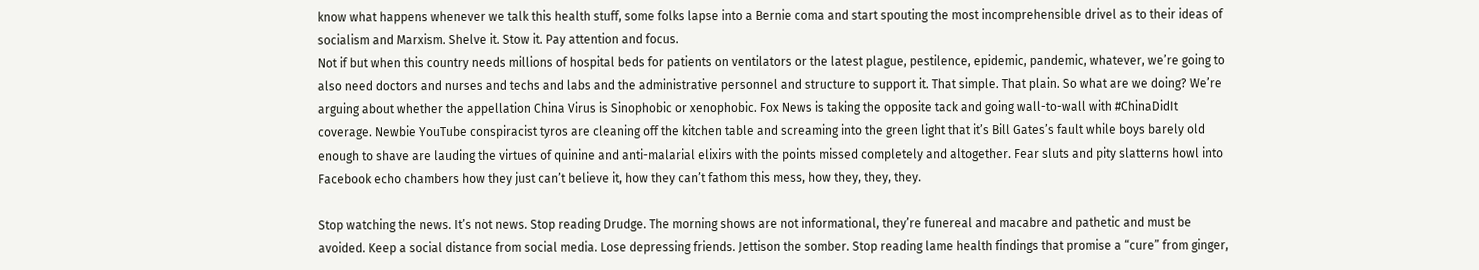know what happens whenever we talk this health stuff, some folks lapse into a Bernie coma and start spouting the most incomprehensible drivel as to their ideas of socialism and Marxism. Shelve it. Stow it. Pay attention and focus.
Not if but when this country needs millions of hospital beds for patients on ventilators or the latest plague, pestilence, epidemic, pandemic, whatever, we’re going to also need doctors and nurses and techs and labs and the administrative personnel and structure to support it. That simple. That plain. So what are we doing? We’re arguing about whether the appellation China Virus is Sinophobic or xenophobic. Fox News is taking the opposite tack and going wall-to-wall with #ChinaDidIt coverage. Newbie YouTube conspiracist tyros are cleaning off the kitchen table and screaming into the green light that it’s Bill Gates’s fault while boys barely old enough to shave are lauding the virtues of quinine and anti-malarial elixirs with the points missed completely and altogether. Fear sluts and pity slatterns howl into Facebook echo chambers how they just can’t believe it, how they can’t fathom this mess, how they, they, they.

Stop watching the news. It’s not news. Stop reading Drudge. The morning shows are not informational, they’re funereal and macabre and pathetic and must be avoided. Keep a social distance from social media. Lose depressing friends. Jettison the somber. Stop reading lame health findings that promise a “cure” from ginger,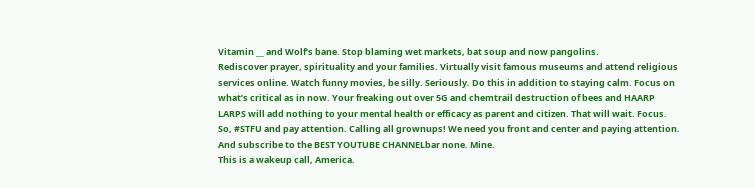Vitamin __ and Wolf’s bane. Stop blaming wet markets, bat soup and now pangolins.
Rediscover prayer, spirituality and your families. Virtually visit famous museums and attend religious services online. Watch funny movies, be silly. Seriously. Do this in addition to staying calm. Focus on what’s critical as in now. Your freaking out over 5G and chemtrail destruction of bees and HAARP LARPS will add nothing to your mental health or efficacy as parent and citizen. That will wait. Focus.
So, #STFU and pay attention. Calling all grownups! We need you front and center and paying attention. And subscribe to the BEST YOUTUBE CHANNELbar none. Mine.
This is a wakeup call, America.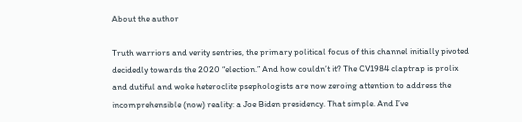About the author

Truth warriors and verity sentries, the primary political focus of this channel initially pivoted decidedly towards the 2020 “election.” And how couldn’t it? The CV1984 claptrap is prolix and dutiful and woke heteroclite psephologists are now zeroing attention to address the incomprehensible (now) reality: a Joe Biden presidency. That simple. And I’ve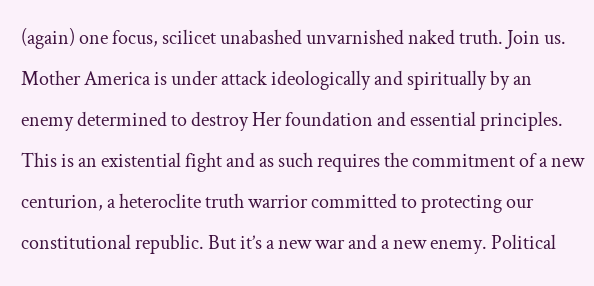(again) one focus, scilicet unabashed unvarnished naked truth. Join us. Mother America is under attack ideologically and spiritually by an enemy determined to destroy Her foundation and essential principles. This is an existential fight and as such requires the commitment of a new centurion, a heteroclite truth warrior committed to protecting our constitutional republic. But it’s a new war and a new enemy. Political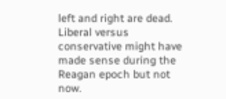left and right are dead. Liberal versus conservative might have made sense during the Reagan epoch but not now.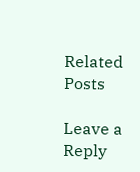Related Posts

Leave a Reply